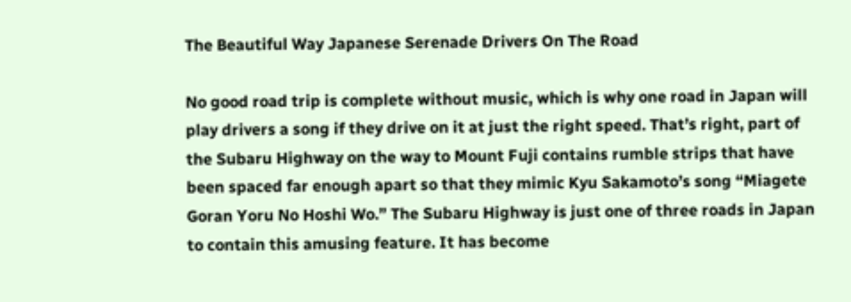The Beautiful Way Japanese Serenade Drivers On The Road

No good road trip is complete without music, which is why one road in Japan will play drivers a song if they drive on it at just the right speed. That’s right, part of the Subaru Highway on the way to Mount Fuji contains rumble strips that have been spaced far enough apart so that they mimic Kyu Sakamoto’s song “Miagete Goran Yoru No Hoshi Wo.” The Subaru Highway is just one of three roads in Japan to contain this amusing feature. It has become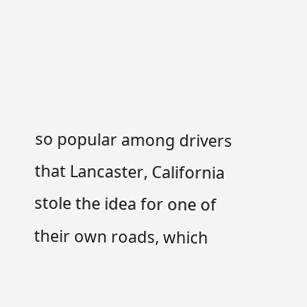so popular among drivers that Lancaster, California stole the idea for one of their own roads, which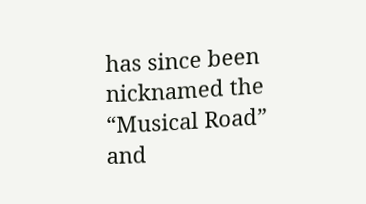has since been nicknamed the “Musical Road” and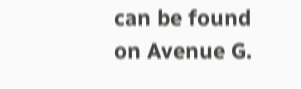can be found on Avenue G.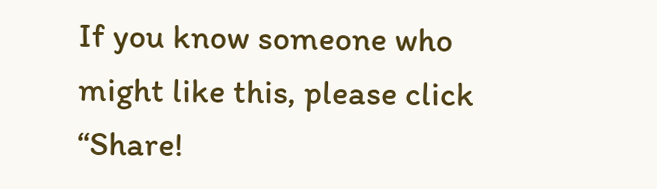If you know someone who might like this, please click “Share!